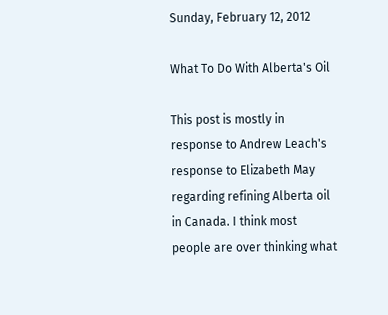Sunday, February 12, 2012

What To Do With Alberta's Oil

This post is mostly in response to Andrew Leach's response to Elizabeth May regarding refining Alberta oil in Canada. I think most people are over thinking what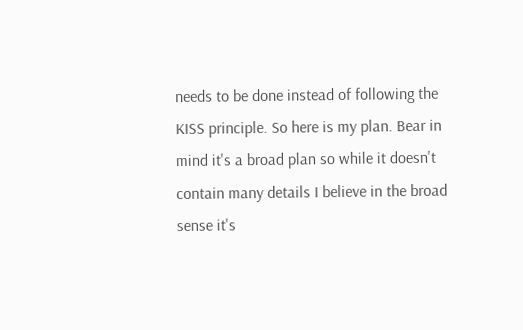needs to be done instead of following the KISS principle. So here is my plan. Bear in mind it's a broad plan so while it doesn't contain many details I believe in the broad sense it's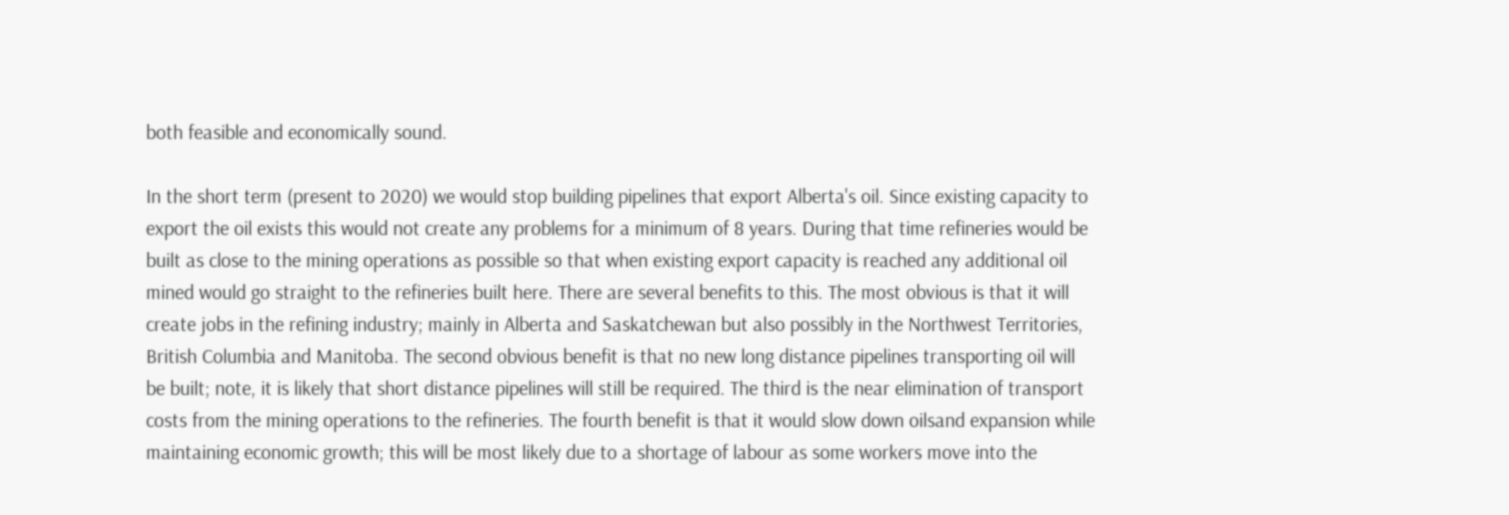both feasible and economically sound.

In the short term (present to 2020) we would stop building pipelines that export Alberta's oil. Since existing capacity to export the oil exists this would not create any problems for a minimum of 8 years. During that time refineries would be built as close to the mining operations as possible so that when existing export capacity is reached any additional oil mined would go straight to the refineries built here. There are several benefits to this. The most obvious is that it will create jobs in the refining industry; mainly in Alberta and Saskatchewan but also possibly in the Northwest Territories, British Columbia and Manitoba. The second obvious benefit is that no new long distance pipelines transporting oil will be built; note, it is likely that short distance pipelines will still be required. The third is the near elimination of transport costs from the mining operations to the refineries. The fourth benefit is that it would slow down oilsand expansion while maintaining economic growth; this will be most likely due to a shortage of labour as some workers move into the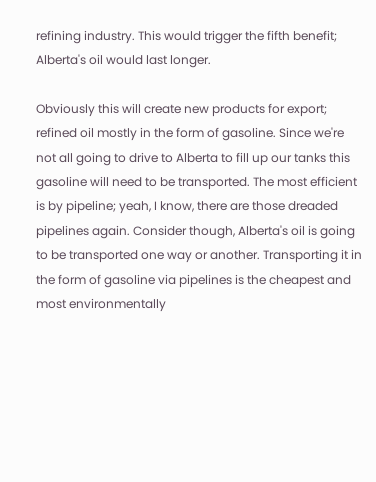refining industry. This would trigger the fifth benefit; Alberta's oil would last longer.

Obviously this will create new products for export; refined oil mostly in the form of gasoline. Since we're not all going to drive to Alberta to fill up our tanks this gasoline will need to be transported. The most efficient is by pipeline; yeah, I know, there are those dreaded pipelines again. Consider though, Alberta's oil is going to be transported one way or another. Transporting it in the form of gasoline via pipelines is the cheapest and most environmentally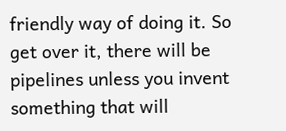friendly way of doing it. So get over it, there will be pipelines unless you invent something that will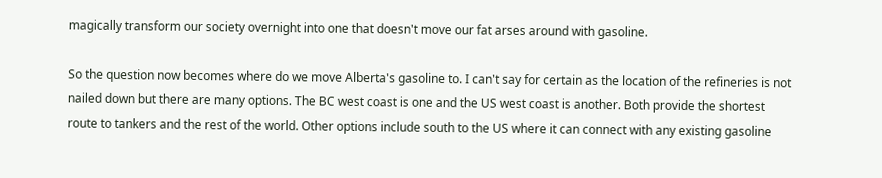magically transform our society overnight into one that doesn't move our fat arses around with gasoline.

So the question now becomes where do we move Alberta's gasoline to. I can't say for certain as the location of the refineries is not nailed down but there are many options. The BC west coast is one and the US west coast is another. Both provide the shortest route to tankers and the rest of the world. Other options include south to the US where it can connect with any existing gasoline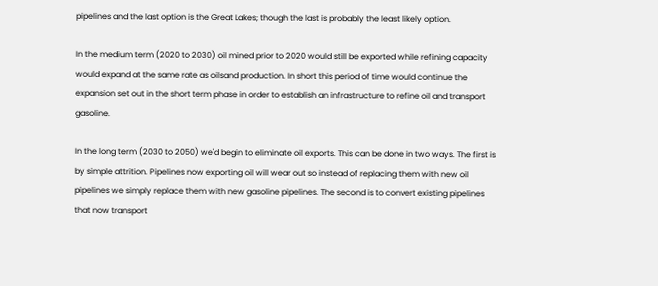pipelines and the last option is the Great Lakes; though the last is probably the least likely option.

In the medium term (2020 to 2030) oil mined prior to 2020 would still be exported while refining capacity would expand at the same rate as oilsand production. In short this period of time would continue the expansion set out in the short term phase in order to establish an infrastructure to refine oil and transport gasoline.

In the long term (2030 to 2050) we'd begin to eliminate oil exports. This can be done in two ways. The first is by simple attrition. Pipelines now exporting oil will wear out so instead of replacing them with new oil pipelines we simply replace them with new gasoline pipelines. The second is to convert existing pipelines that now transport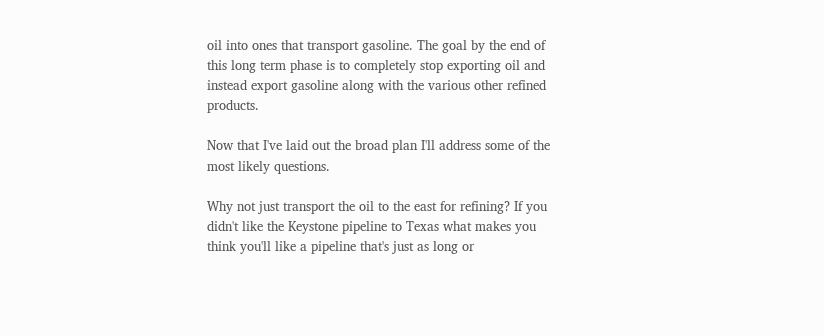oil into ones that transport gasoline. The goal by the end of this long term phase is to completely stop exporting oil and instead export gasoline along with the various other refined products.

Now that I've laid out the broad plan I'll address some of the most likely questions.

Why not just transport the oil to the east for refining? If you didn't like the Keystone pipeline to Texas what makes you think you'll like a pipeline that's just as long or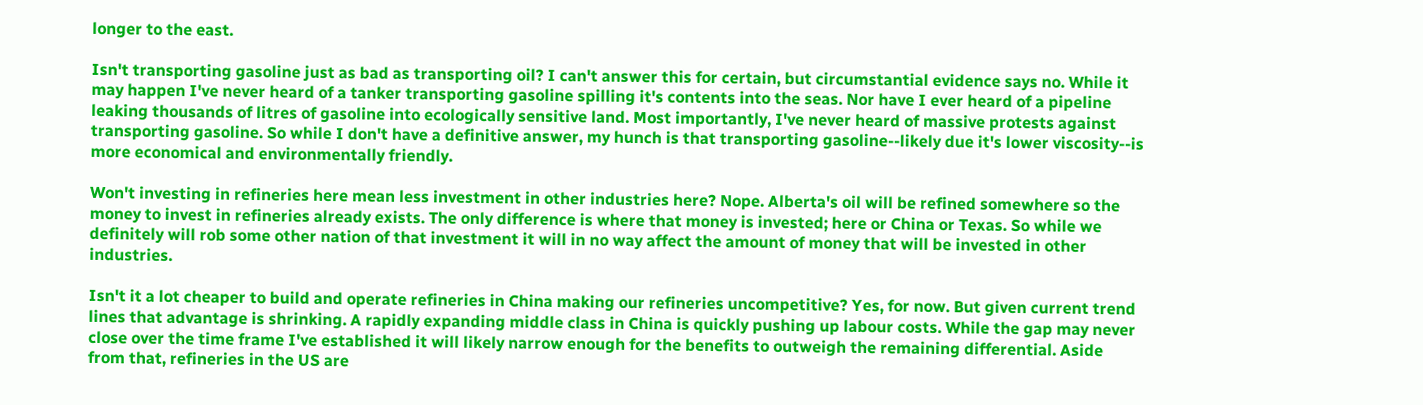longer to the east.

Isn't transporting gasoline just as bad as transporting oil? I can't answer this for certain, but circumstantial evidence says no. While it may happen I've never heard of a tanker transporting gasoline spilling it's contents into the seas. Nor have I ever heard of a pipeline leaking thousands of litres of gasoline into ecologically sensitive land. Most importantly, I've never heard of massive protests against transporting gasoline. So while I don't have a definitive answer, my hunch is that transporting gasoline--likely due it's lower viscosity--is more economical and environmentally friendly.

Won't investing in refineries here mean less investment in other industries here? Nope. Alberta's oil will be refined somewhere so the money to invest in refineries already exists. The only difference is where that money is invested; here or China or Texas. So while we definitely will rob some other nation of that investment it will in no way affect the amount of money that will be invested in other industries.

Isn't it a lot cheaper to build and operate refineries in China making our refineries uncompetitive? Yes, for now. But given current trend lines that advantage is shrinking. A rapidly expanding middle class in China is quickly pushing up labour costs. While the gap may never close over the time frame I've established it will likely narrow enough for the benefits to outweigh the remaining differential. Aside from that, refineries in the US are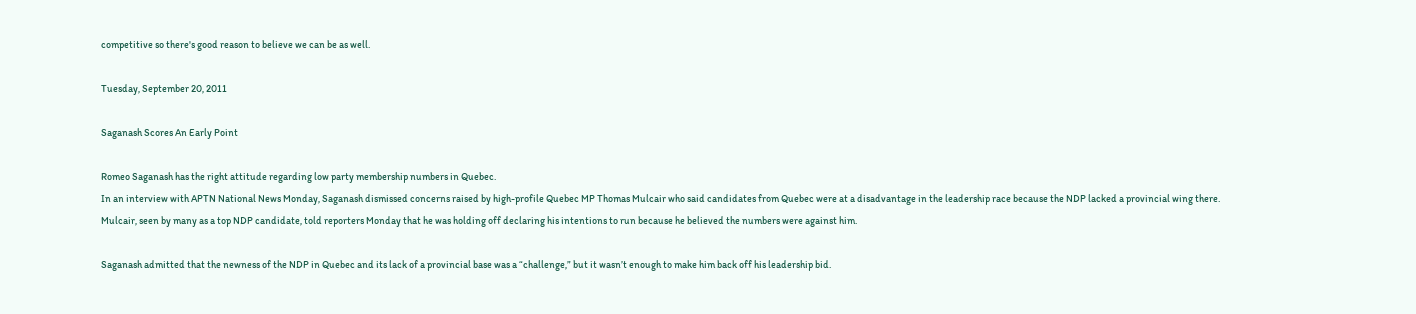competitive so there's good reason to believe we can be as well.

Tuesday, September 20, 2011

Saganash Scores An Early Point

Romeo Saganash has the right attitude regarding low party membership numbers in Quebec.
In an interview with APTN National News Monday, Saganash dismissed concerns raised by high-profile Quebec MP Thomas Mulcair who said candidates from Quebec were at a disadvantage in the leadership race because the NDP lacked a provincial wing there.
Mulcair, seen by many as a top NDP candidate, told reporters Monday that he was holding off declaring his intentions to run because he believed the numbers were against him.

Saganash admitted that the newness of the NDP in Quebec and its lack of a provincial base was a “challenge,” but it wasn’t enough to make him back off his leadership bid.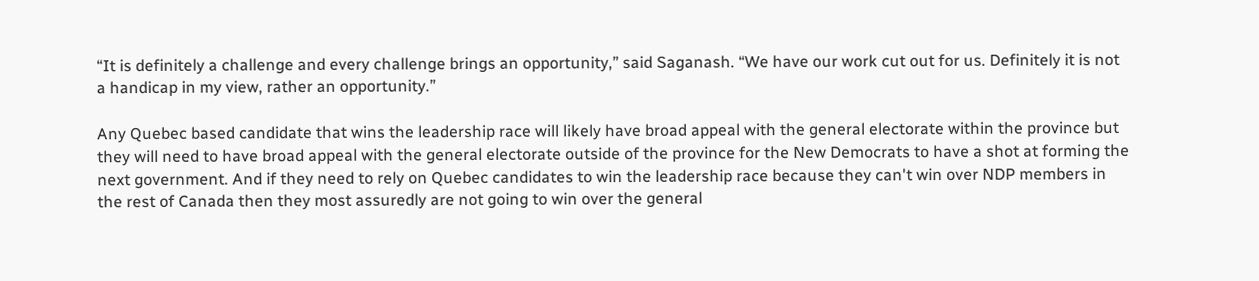“It is definitely a challenge and every challenge brings an opportunity,” said Saganash. “We have our work cut out for us. Definitely it is not a handicap in my view, rather an opportunity.”

Any Quebec based candidate that wins the leadership race will likely have broad appeal with the general electorate within the province but they will need to have broad appeal with the general electorate outside of the province for the New Democrats to have a shot at forming the next government. And if they need to rely on Quebec candidates to win the leadership race because they can't win over NDP members in the rest of Canada then they most assuredly are not going to win over the general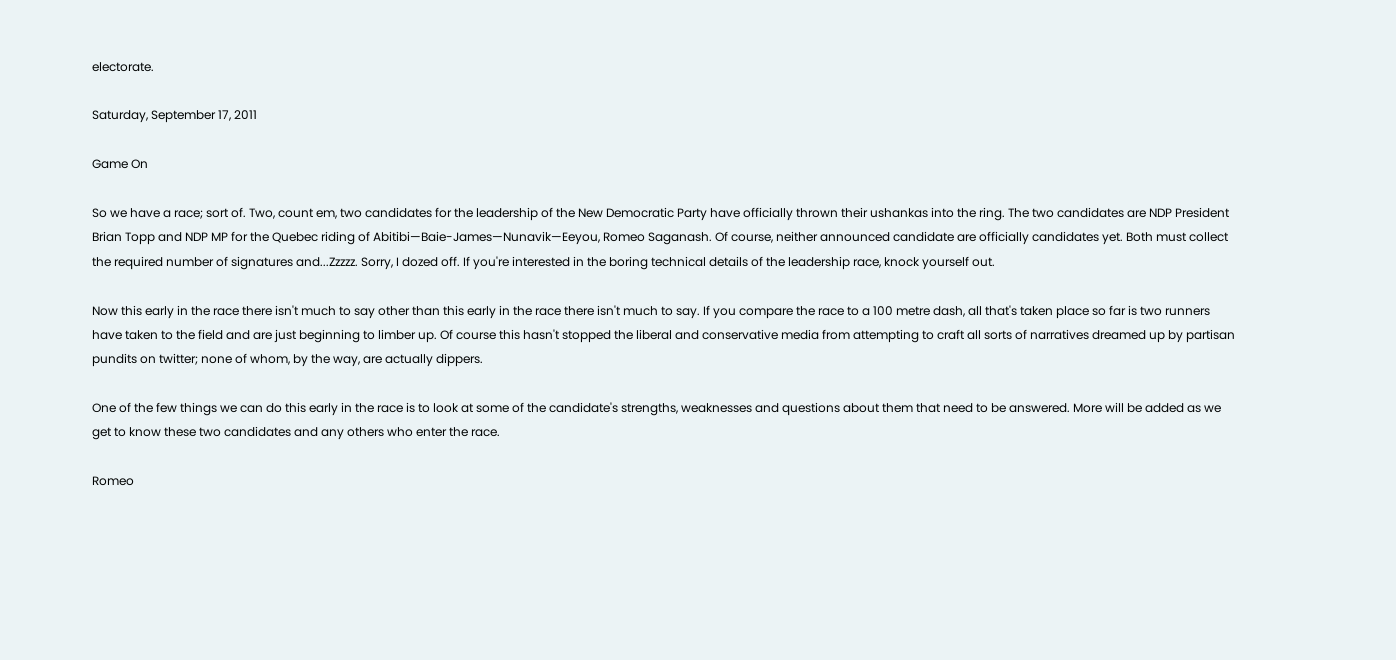electorate.

Saturday, September 17, 2011

Game On

So we have a race; sort of. Two, count em, two candidates for the leadership of the New Democratic Party have officially thrown their ushankas into the ring. The two candidates are NDP President Brian Topp and NDP MP for the Quebec riding of Abitibi—Baie-James—Nunavik—Eeyou, Romeo Saganash. Of course, neither announced candidate are officially candidates yet. Both must collect the required number of signatures and...Zzzzz. Sorry, I dozed off. If you're interested in the boring technical details of the leadership race, knock yourself out.

Now this early in the race there isn't much to say other than this early in the race there isn't much to say. If you compare the race to a 100 metre dash, all that's taken place so far is two runners have taken to the field and are just beginning to limber up. Of course this hasn't stopped the liberal and conservative media from attempting to craft all sorts of narratives dreamed up by partisan pundits on twitter; none of whom, by the way, are actually dippers.

One of the few things we can do this early in the race is to look at some of the candidate's strengths, weaknesses and questions about them that need to be answered. More will be added as we get to know these two candidates and any others who enter the race.

Romeo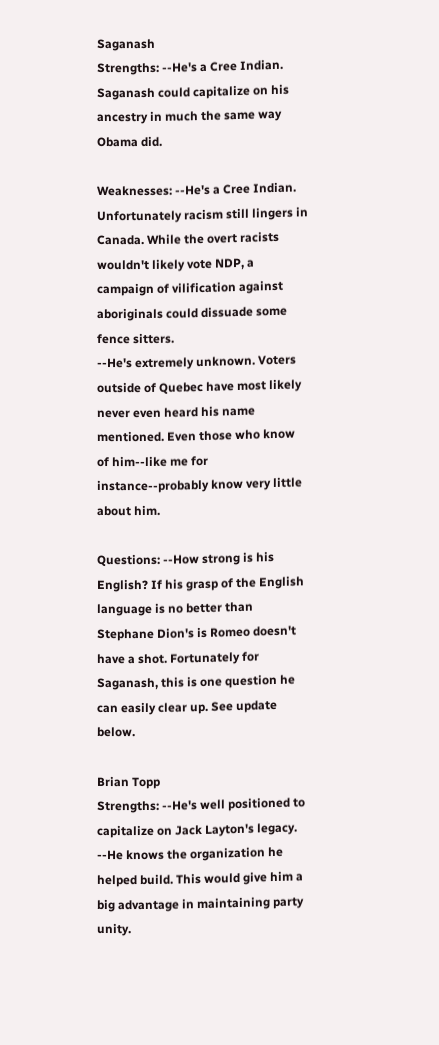Saganash
Strengths: --He's a Cree Indian. Saganash could capitalize on his ancestry in much the same way Obama did.

Weaknesses: --He's a Cree Indian. Unfortunately racism still lingers in Canada. While the overt racists wouldn't likely vote NDP, a campaign of vilification against aboriginals could dissuade some fence sitters.
--He's extremely unknown. Voters outside of Quebec have most likely never even heard his name mentioned. Even those who know of him--like me for instance--probably know very little about him.

Questions: --How strong is his English? If his grasp of the English language is no better than Stephane Dion's is Romeo doesn't have a shot. Fortunately for Saganash, this is one question he can easily clear up. See update below.

Brian Topp
Strengths: --He's well positioned to capitalize on Jack Layton's legacy.
--He knows the organization he helped build. This would give him a big advantage in maintaining party unity.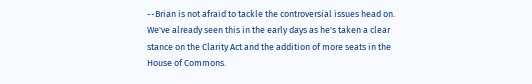--Brian is not afraid to tackle the controversial issues head on. We've already seen this in the early days as he's taken a clear stance on the Clarity Act and the addition of more seats in the House of Commons.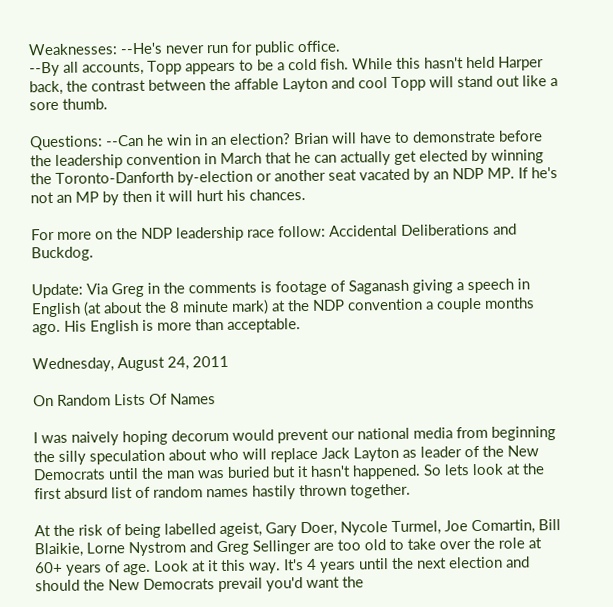Weaknesses: --He's never run for public office.
--By all accounts, Topp appears to be a cold fish. While this hasn't held Harper back, the contrast between the affable Layton and cool Topp will stand out like a sore thumb.

Questions: --Can he win in an election? Brian will have to demonstrate before the leadership convention in March that he can actually get elected by winning the Toronto-Danforth by-election or another seat vacated by an NDP MP. If he's not an MP by then it will hurt his chances.

For more on the NDP leadership race follow: Accidental Deliberations and Buckdog.

Update: Via Greg in the comments is footage of Saganash giving a speech in English (at about the 8 minute mark) at the NDP convention a couple months ago. His English is more than acceptable.

Wednesday, August 24, 2011

On Random Lists Of Names

I was naively hoping decorum would prevent our national media from beginning the silly speculation about who will replace Jack Layton as leader of the New Democrats until the man was buried but it hasn't happened. So lets look at the first absurd list of random names hastily thrown together.

At the risk of being labelled ageist, Gary Doer, Nycole Turmel, Joe Comartin, Bill Blaikie, Lorne Nystrom and Greg Sellinger are too old to take over the role at 60+ years of age. Look at it this way. It's 4 years until the next election and should the New Democrats prevail you'd want the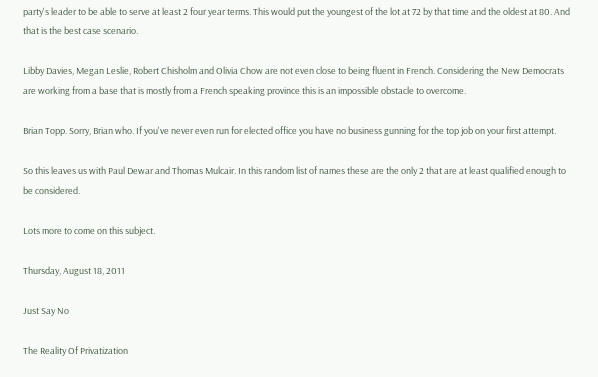party's leader to be able to serve at least 2 four year terms. This would put the youngest of the lot at 72 by that time and the oldest at 80. And that is the best case scenario.

Libby Davies, Megan Leslie, Robert Chisholm and Olivia Chow are not even close to being fluent in French. Considering the New Democrats are working from a base that is mostly from a French speaking province this is an impossible obstacle to overcome.

Brian Topp. Sorry, Brian who. If you've never even run for elected office you have no business gunning for the top job on your first attempt.

So this leaves us with Paul Dewar and Thomas Mulcair. In this random list of names these are the only 2 that are at least qualified enough to be considered.

Lots more to come on this subject.

Thursday, August 18, 2011

Just Say No

The Reality Of Privatization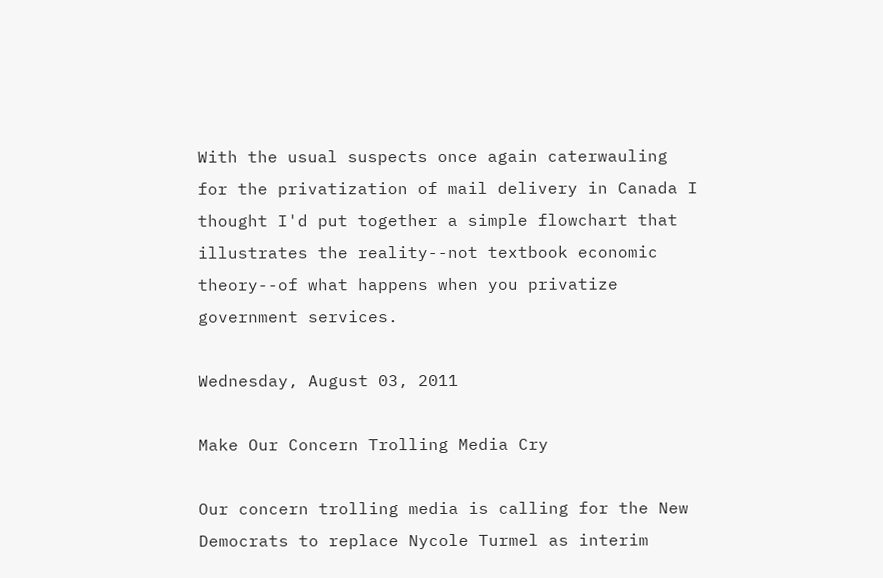With the usual suspects once again caterwauling for the privatization of mail delivery in Canada I thought I'd put together a simple flowchart that illustrates the reality--not textbook economic theory--of what happens when you privatize government services.

Wednesday, August 03, 2011

Make Our Concern Trolling Media Cry

Our concern trolling media is calling for the New Democrats to replace Nycole Turmel as interim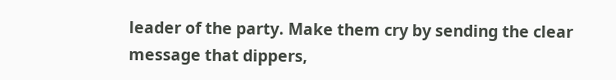leader of the party. Make them cry by sending the clear message that dippers,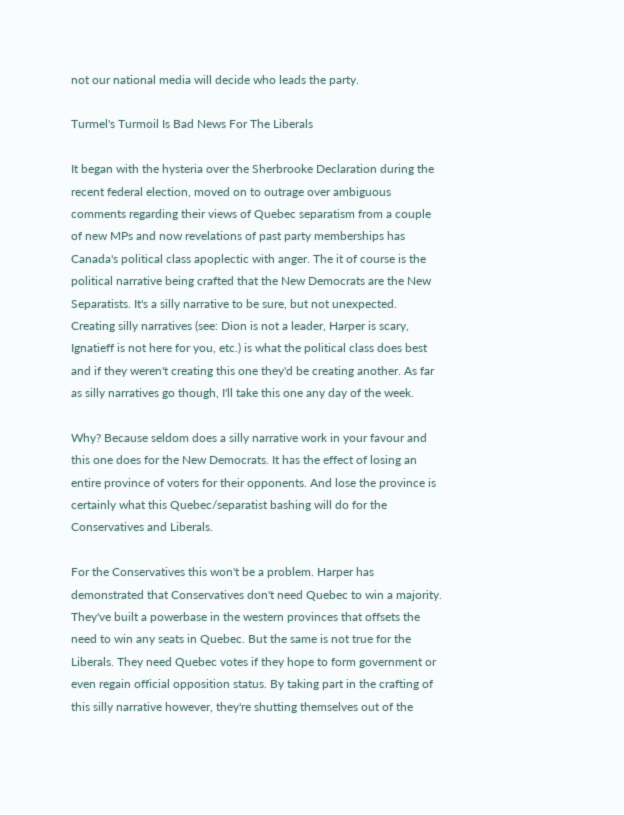not our national media will decide who leads the party.

Turmel's Turmoil Is Bad News For The Liberals

It began with the hysteria over the Sherbrooke Declaration during the recent federal election, moved on to outrage over ambiguous comments regarding their views of Quebec separatism from a couple of new MPs and now revelations of past party memberships has Canada's political class apoplectic with anger. The it of course is the political narrative being crafted that the New Democrats are the New Separatists. It's a silly narrative to be sure, but not unexpected. Creating silly narratives (see: Dion is not a leader, Harper is scary, Ignatieff is not here for you, etc.) is what the political class does best and if they weren't creating this one they'd be creating another. As far as silly narratives go though, I'll take this one any day of the week.

Why? Because seldom does a silly narrative work in your favour and this one does for the New Democrats. It has the effect of losing an entire province of voters for their opponents. And lose the province is certainly what this Quebec/separatist bashing will do for the Conservatives and Liberals.

For the Conservatives this won't be a problem. Harper has demonstrated that Conservatives don't need Quebec to win a majority. They've built a powerbase in the western provinces that offsets the need to win any seats in Quebec. But the same is not true for the Liberals. They need Quebec votes if they hope to form government or even regain official opposition status. By taking part in the crafting of this silly narrative however, they're shutting themselves out of the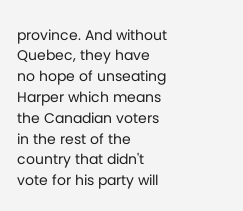province. And without Quebec, they have no hope of unseating Harper which means the Canadian voters in the rest of the country that didn't vote for his party will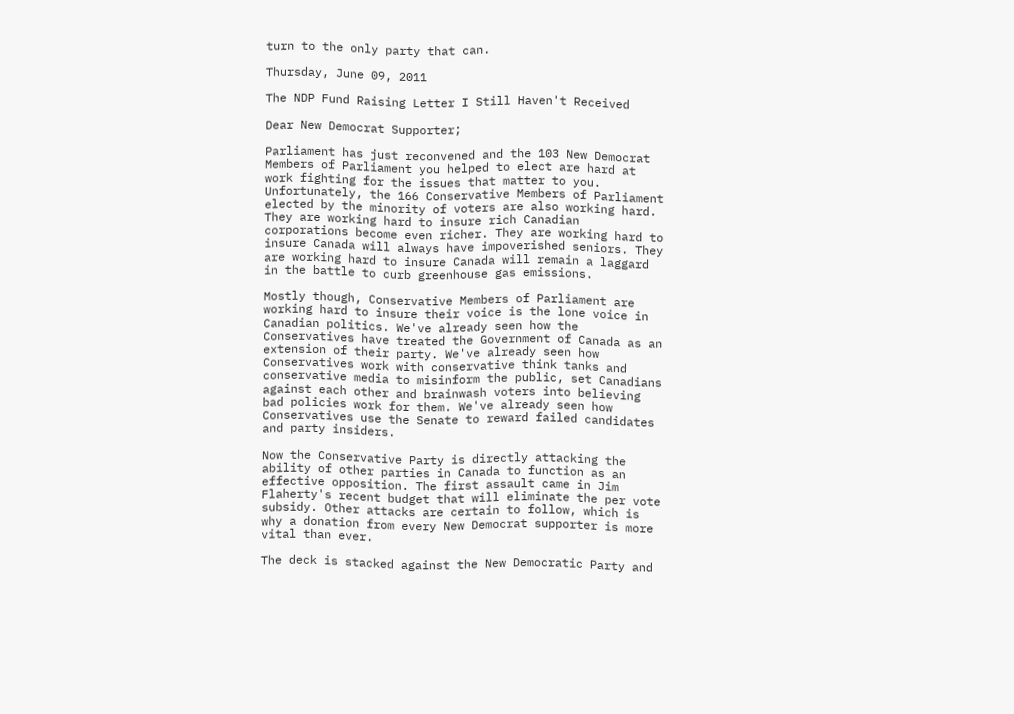turn to the only party that can.

Thursday, June 09, 2011

The NDP Fund Raising Letter I Still Haven't Received

Dear New Democrat Supporter;

Parliament has just reconvened and the 103 New Democrat Members of Parliament you helped to elect are hard at work fighting for the issues that matter to you. Unfortunately, the 166 Conservative Members of Parliament elected by the minority of voters are also working hard. They are working hard to insure rich Canadian corporations become even richer. They are working hard to insure Canada will always have impoverished seniors. They are working hard to insure Canada will remain a laggard in the battle to curb greenhouse gas emissions.

Mostly though, Conservative Members of Parliament are working hard to insure their voice is the lone voice in Canadian politics. We've already seen how the Conservatives have treated the Government of Canada as an extension of their party. We've already seen how Conservatives work with conservative think tanks and conservative media to misinform the public, set Canadians against each other and brainwash voters into believing bad policies work for them. We've already seen how Conservatives use the Senate to reward failed candidates and party insiders.

Now the Conservative Party is directly attacking the ability of other parties in Canada to function as an effective opposition. The first assault came in Jim Flaherty's recent budget that will eliminate the per vote subsidy. Other attacks are certain to follow, which is why a donation from every New Democrat supporter is more vital than ever.

The deck is stacked against the New Democratic Party and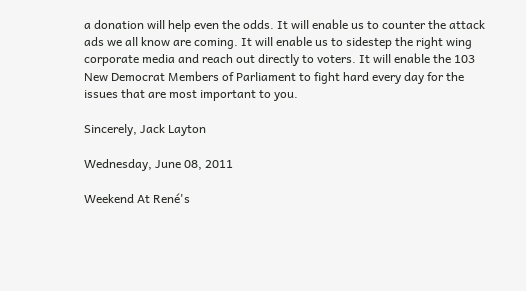a donation will help even the odds. It will enable us to counter the attack ads we all know are coming. It will enable us to sidestep the right wing corporate media and reach out directly to voters. It will enable the 103 New Democrat Members of Parliament to fight hard every day for the issues that are most important to you.

Sincerely, Jack Layton

Wednesday, June 08, 2011

Weekend At René's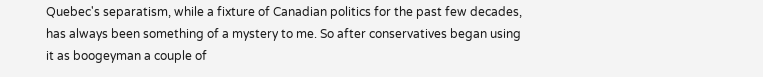Quebec's separatism, while a fixture of Canadian politics for the past few decades, has always been something of a mystery to me. So after conservatives began using it as boogeyman a couple of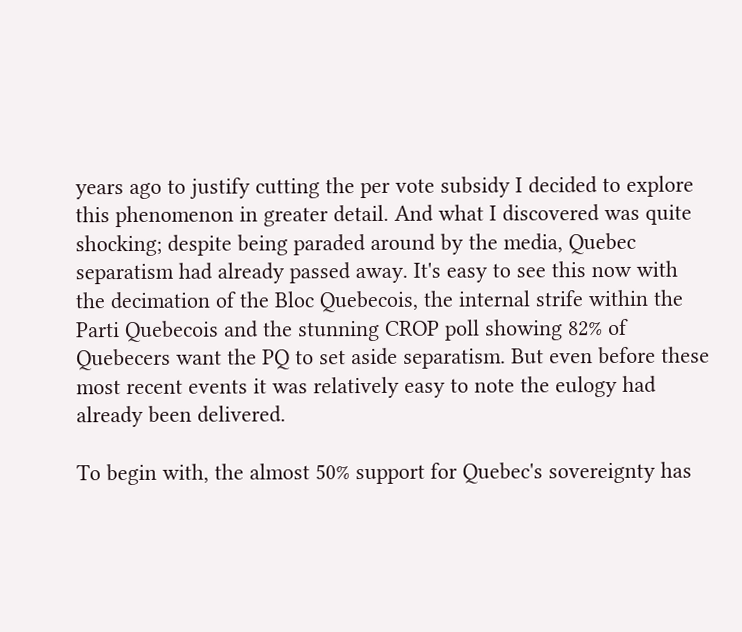years ago to justify cutting the per vote subsidy I decided to explore this phenomenon in greater detail. And what I discovered was quite shocking; despite being paraded around by the media, Quebec separatism had already passed away. It's easy to see this now with the decimation of the Bloc Quebecois, the internal strife within the Parti Quebecois and the stunning CROP poll showing 82% of Quebecers want the PQ to set aside separatism. But even before these most recent events it was relatively easy to note the eulogy had already been delivered.

To begin with, the almost 50% support for Quebec's sovereignty has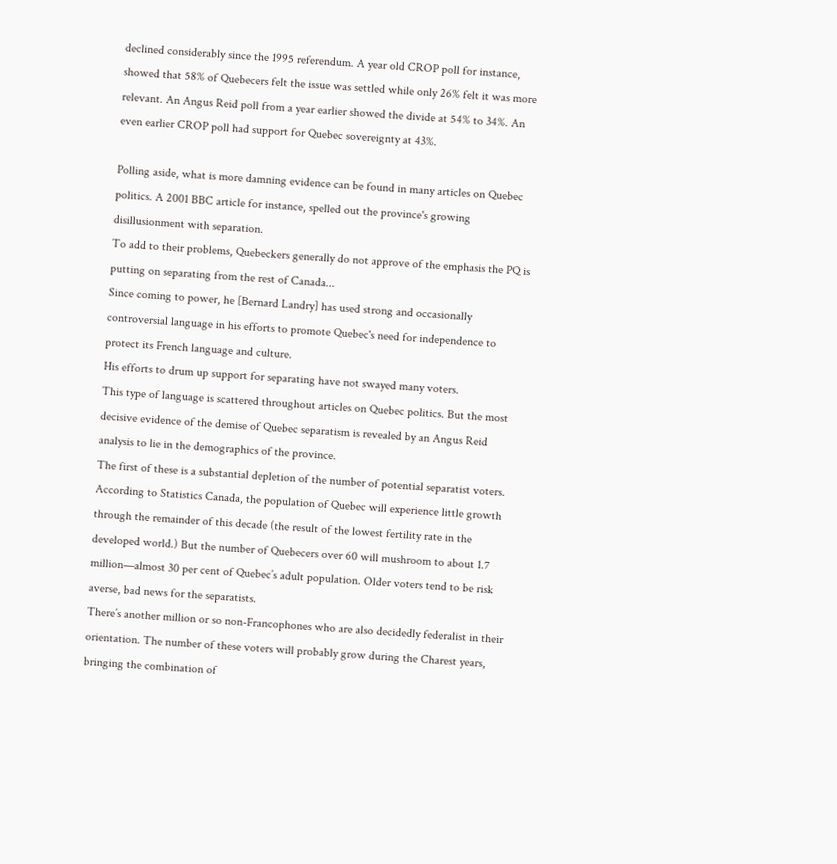declined considerably since the 1995 referendum. A year old CROP poll for instance, showed that 58% of Quebecers felt the issue was settled while only 26% felt it was more relevant. An Angus Reid poll from a year earlier showed the divide at 54% to 34%. An even earlier CROP poll had support for Quebec sovereignty at 43%.

Polling aside, what is more damning evidence can be found in many articles on Quebec politics. A 2001 BBC article for instance, spelled out the province's growing disillusionment with separation.
To add to their problems, Quebeckers generally do not approve of the emphasis the PQ is putting on separating from the rest of Canada...
Since coming to power, he [Bernard Landry] has used strong and occasionally controversial language in his efforts to promote Quebec's need for independence to protect its French language and culture.
His efforts to drum up support for separating have not swayed many voters.
This type of language is scattered throughout articles on Quebec politics. But the most decisive evidence of the demise of Quebec separatism is revealed by an Angus Reid analysis to lie in the demographics of the province.
The first of these is a substantial depletion of the number of potential separatist voters. According to Statistics Canada, the population of Quebec will experience little growth through the remainder of this decade (the result of the lowest fertility rate in the developed world.) But the number of Quebecers over 60 will mushroom to about 1.7 million—almost 30 per cent of Quebec’s adult population. Older voters tend to be risk averse, bad news for the separatists.
There’s another million or so non-Francophones who are also decidedly federalist in their orientation. The number of these voters will probably grow during the Charest years, bringing the combination of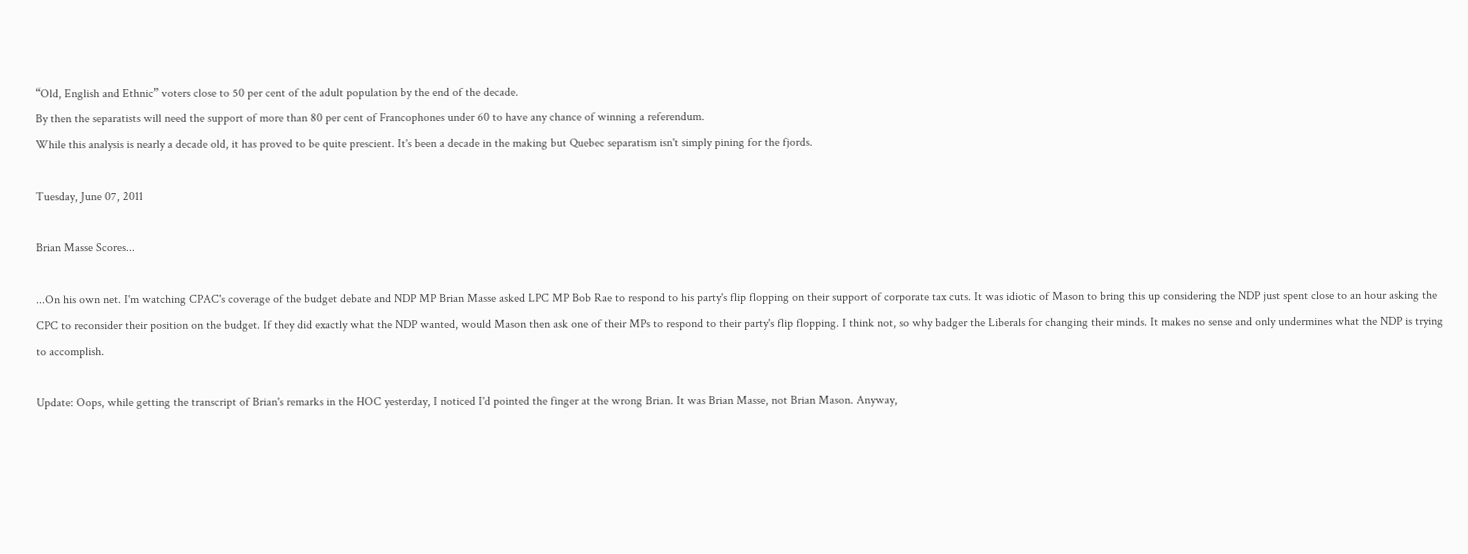“Old, English and Ethnic” voters close to 50 per cent of the adult population by the end of the decade.
By then the separatists will need the support of more than 80 per cent of Francophones under 60 to have any chance of winning a referendum.
While this analysis is nearly a decade old, it has proved to be quite prescient. It's been a decade in the making but Quebec separatism isn't simply pining for the fjords.

Tuesday, June 07, 2011

Brian Masse Scores...

...On his own net. I'm watching CPAC's coverage of the budget debate and NDP MP Brian Masse asked LPC MP Bob Rae to respond to his party's flip flopping on their support of corporate tax cuts. It was idiotic of Mason to bring this up considering the NDP just spent close to an hour asking the CPC to reconsider their position on the budget. If they did exactly what the NDP wanted, would Mason then ask one of their MPs to respond to their party's flip flopping. I think not, so why badger the Liberals for changing their minds. It makes no sense and only undermines what the NDP is trying to accomplish.

Update: Oops, while getting the transcript of Brian's remarks in the HOC yesterday, I noticed I'd pointed the finger at the wrong Brian. It was Brian Masse, not Brian Mason. Anyway,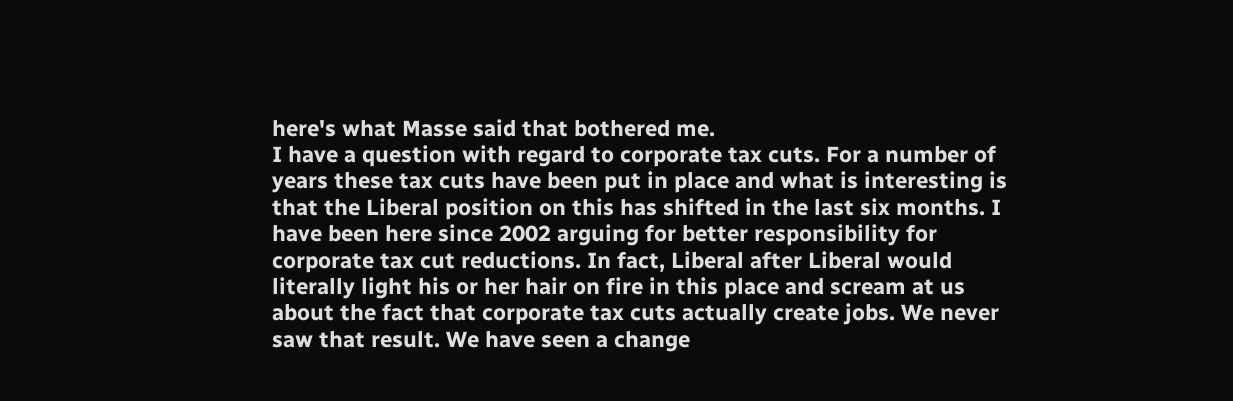here's what Masse said that bothered me.
I have a question with regard to corporate tax cuts. For a number of years these tax cuts have been put in place and what is interesting is that the Liberal position on this has shifted in the last six months. I have been here since 2002 arguing for better responsibility for corporate tax cut reductions. In fact, Liberal after Liberal would literally light his or her hair on fire in this place and scream at us about the fact that corporate tax cuts actually create jobs. We never saw that result. We have seen a change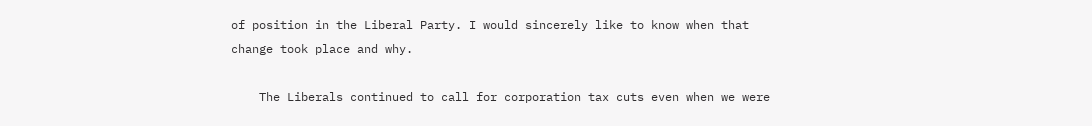of position in the Liberal Party. I would sincerely like to know when that change took place and why.

    The Liberals continued to call for corporation tax cuts even when we were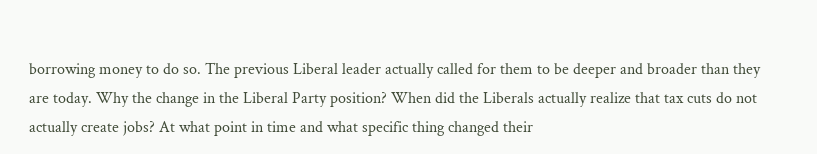borrowing money to do so. The previous Liberal leader actually called for them to be deeper and broader than they are today. Why the change in the Liberal Party position? When did the Liberals actually realize that tax cuts do not actually create jobs? At what point in time and what specific thing changed their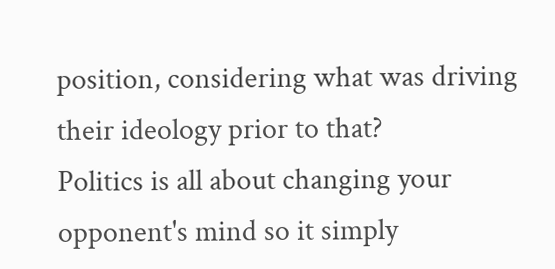position, considering what was driving their ideology prior to that?
Politics is all about changing your opponent's mind so it simply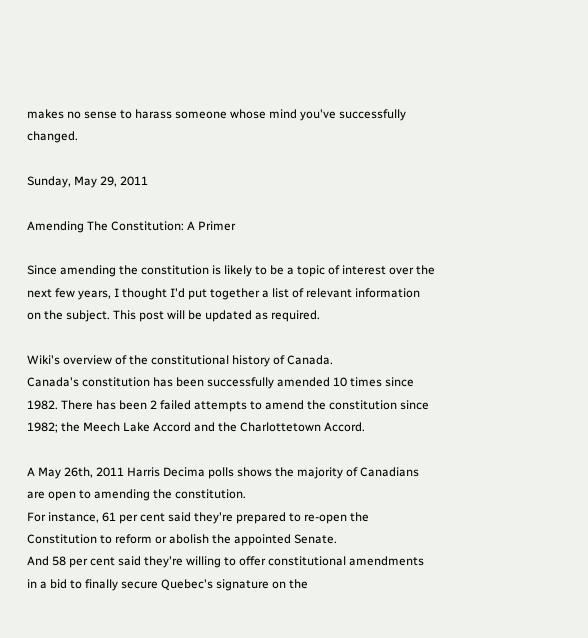makes no sense to harass someone whose mind you've successfully changed.

Sunday, May 29, 2011

Amending The Constitution: A Primer

Since amending the constitution is likely to be a topic of interest over the next few years, I thought I'd put together a list of relevant information on the subject. This post will be updated as required.

Wiki's overview of the constitutional history of Canada.
Canada's constitution has been successfully amended 10 times since 1982. There has been 2 failed attempts to amend the constitution since 1982; the Meech Lake Accord and the Charlottetown Accord.

A May 26th, 2011 Harris Decima polls shows the majority of Canadians are open to amending the constitution.
For instance, 61 per cent said they're prepared to re-open the Constitution to reform or abolish the appointed Senate.
And 58 per cent said they're willing to offer constitutional amendments in a bid to finally secure Quebec's signature on the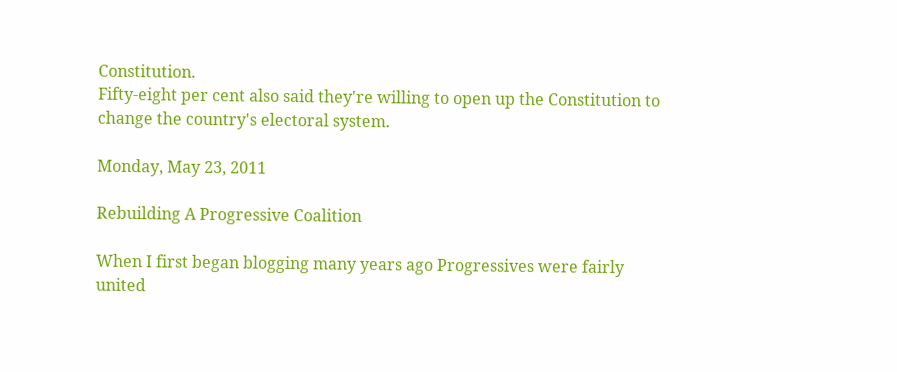Constitution.
Fifty-eight per cent also said they're willing to open up the Constitution to change the country's electoral system.

Monday, May 23, 2011

Rebuilding A Progressive Coalition

When I first began blogging many years ago Progressives were fairly united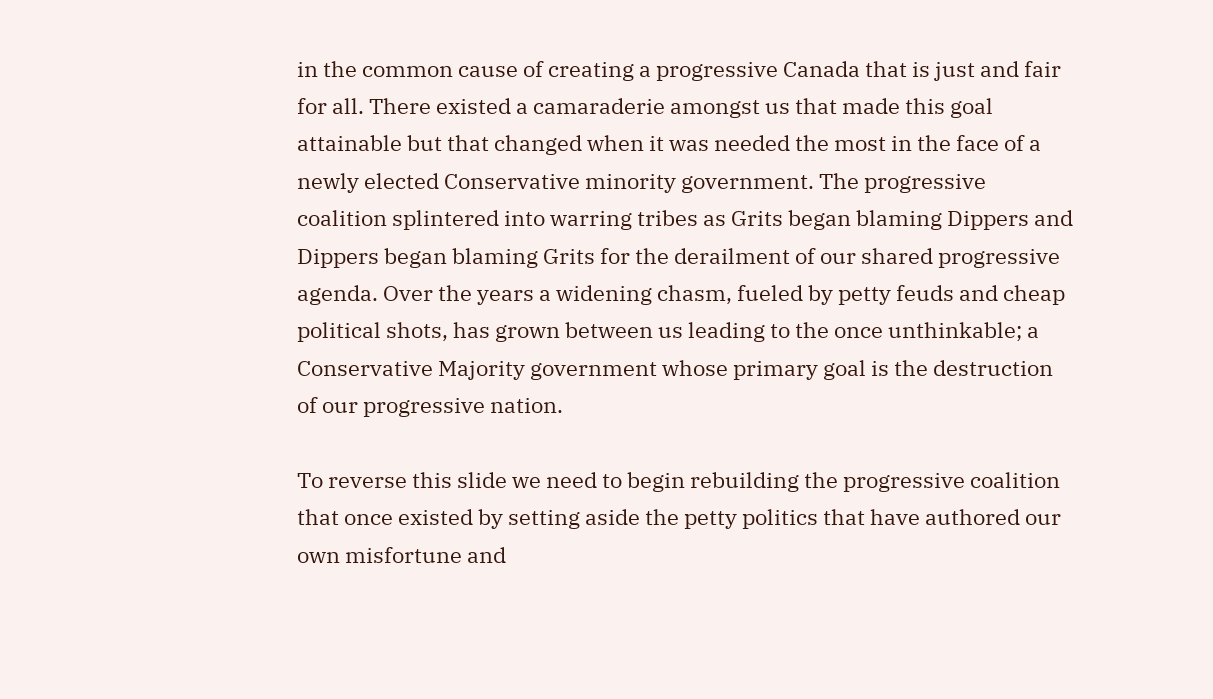in the common cause of creating a progressive Canada that is just and fair for all. There existed a camaraderie amongst us that made this goal attainable but that changed when it was needed the most in the face of a newly elected Conservative minority government. The progressive coalition splintered into warring tribes as Grits began blaming Dippers and Dippers began blaming Grits for the derailment of our shared progressive agenda. Over the years a widening chasm, fueled by petty feuds and cheap political shots, has grown between us leading to the once unthinkable; a Conservative Majority government whose primary goal is the destruction of our progressive nation.

To reverse this slide we need to begin rebuilding the progressive coalition that once existed by setting aside the petty politics that have authored our own misfortune and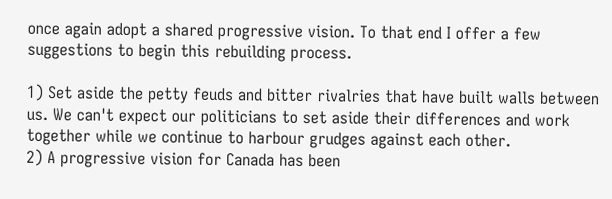once again adopt a shared progressive vision. To that end I offer a few suggestions to begin this rebuilding process.

1) Set aside the petty feuds and bitter rivalries that have built walls between us. We can't expect our politicians to set aside their differences and work together while we continue to harbour grudges against each other.
2) A progressive vision for Canada has been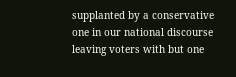supplanted by a conservative one in our national discourse leaving voters with but one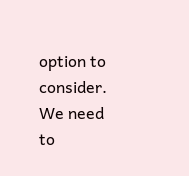option to consider. We need to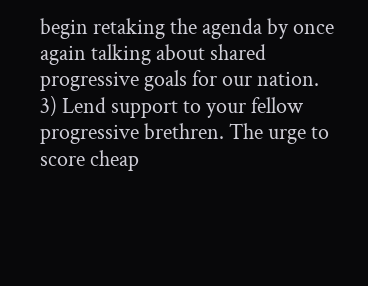begin retaking the agenda by once again talking about shared progressive goals for our nation.
3) Lend support to your fellow progressive brethren. The urge to score cheap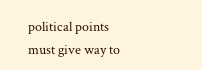political points must give way to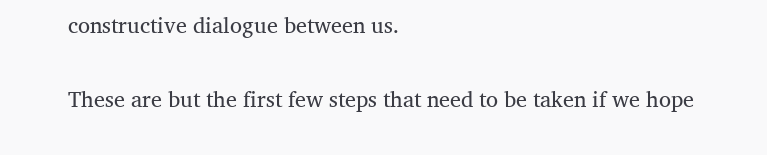constructive dialogue between us.

These are but the first few steps that need to be taken if we hope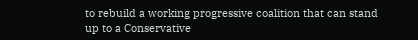to rebuild a working progressive coalition that can stand up to a Conservative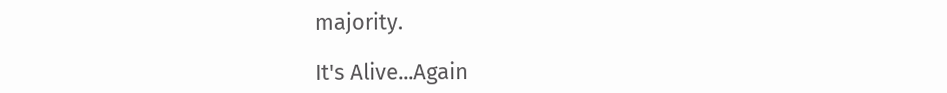majority.

It's Alive...Again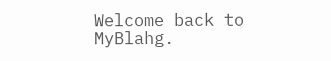Welcome back to MyBlahg.